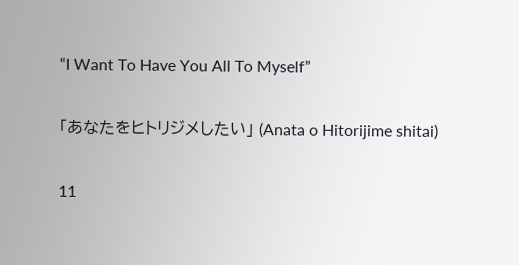“I Want To Have You All To Myself”

「あなたをヒトリジメしたい」 (Anata o Hitorijime shitai)

11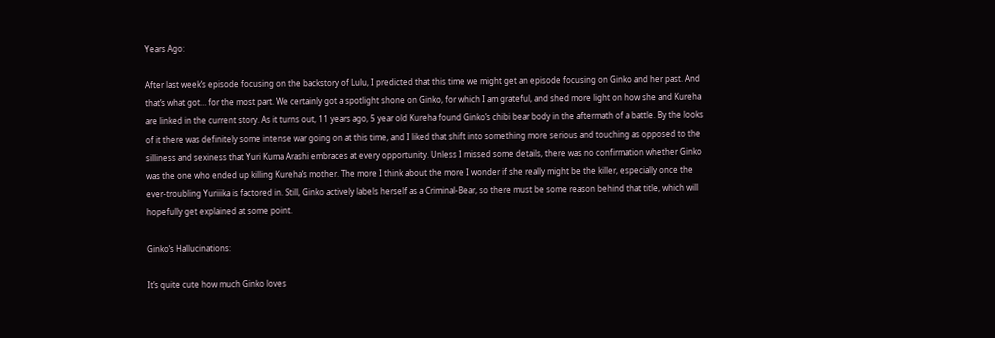Years Ago:

After last week’s episode focusing on the backstory of Lulu, I predicted that this time we might get an episode focusing on Ginko and her past. And that’s what got… for the most part. We certainly got a spotlight shone on Ginko, for which I am grateful, and shed more light on how she and Kureha are linked in the current story. As it turns out, 11 years ago, 5 year old Kureha found Ginko’s chibi bear body in the aftermath of a battle. By the looks of it there was definitely some intense war going on at this time, and I liked that shift into something more serious and touching as opposed to the silliness and sexiness that Yuri Kuma Arashi embraces at every opportunity. Unless I missed some details, there was no confirmation whether Ginko was the one who ended up killing Kureha’s mother. The more I think about the more I wonder if she really might be the killer, especially once the ever-troubling Yuriiika is factored in. Still, Ginko actively labels herself as a Criminal-Bear, so there must be some reason behind that title, which will hopefully get explained at some point.

Ginko’s Hallucinations:

It’s quite cute how much Ginko loves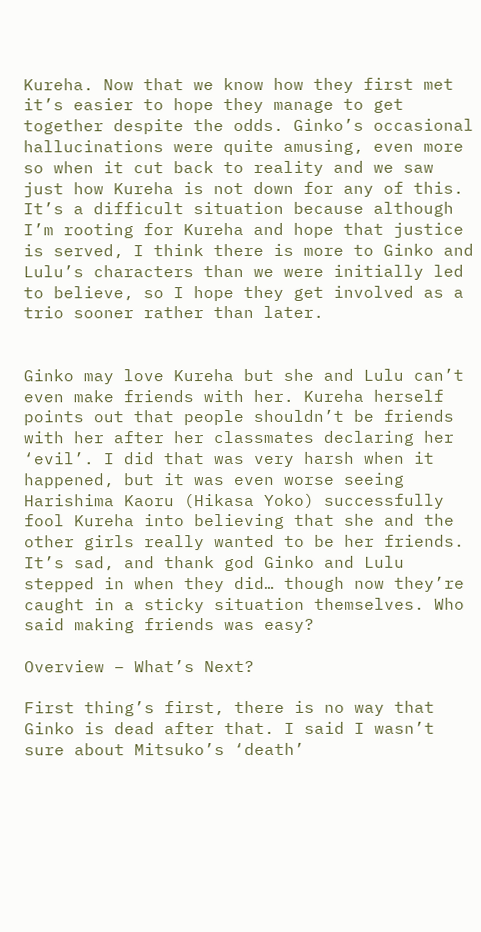Kureha. Now that we know how they first met it’s easier to hope they manage to get together despite the odds. Ginko’s occasional hallucinations were quite amusing, even more so when it cut back to reality and we saw just how Kureha is not down for any of this. It’s a difficult situation because although I’m rooting for Kureha and hope that justice is served, I think there is more to Ginko and Lulu’s characters than we were initially led to believe, so I hope they get involved as a trio sooner rather than later.


Ginko may love Kureha but she and Lulu can’t even make friends with her. Kureha herself points out that people shouldn’t be friends with her after her classmates declaring her ‘evil’. I did that was very harsh when it happened, but it was even worse seeing Harishima Kaoru (Hikasa Yoko) successfully fool Kureha into believing that she and the other girls really wanted to be her friends. It’s sad, and thank god Ginko and Lulu stepped in when they did… though now they’re caught in a sticky situation themselves. Who said making friends was easy?

Overview – What’s Next?

First thing’s first, there is no way that Ginko is dead after that. I said I wasn’t sure about Mitsuko’s ‘death’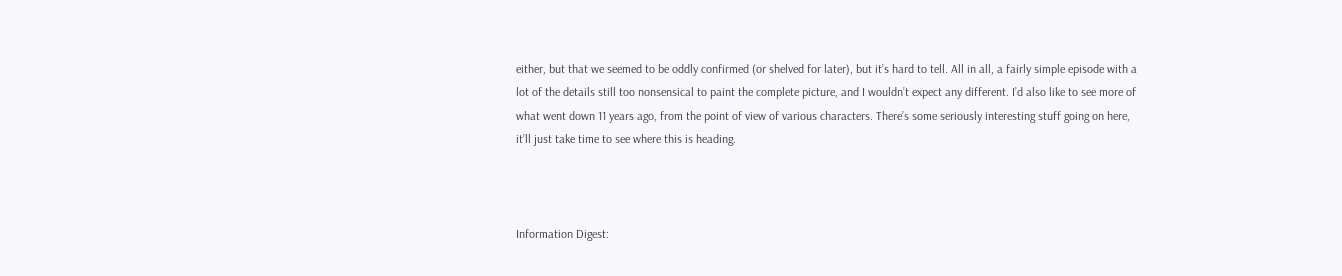either, but that we seemed to be oddly confirmed (or shelved for later), but it’s hard to tell. All in all, a fairly simple episode with a lot of the details still too nonsensical to paint the complete picture, and I wouldn’t expect any different. I’d also like to see more of what went down 11 years ago, from the point of view of various characters. There’s some seriously interesting stuff going on here, it’ll just take time to see where this is heading.



Information Digest: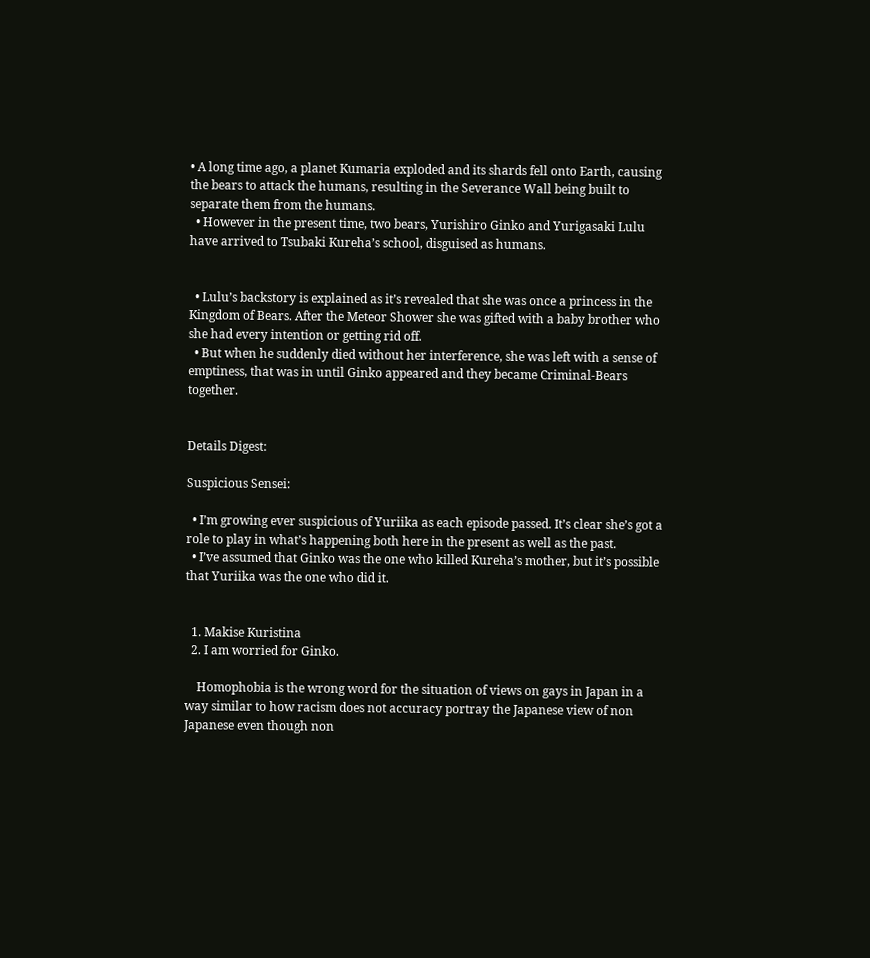• A long time ago, a planet Kumaria exploded and its shards fell onto Earth, causing the bears to attack the humans, resulting in the Severance Wall being built to separate them from the humans.
  • However in the present time, two bears, Yurishiro Ginko and Yurigasaki Lulu have arrived to Tsubaki Kureha’s school, disguised as humans.


  • Lulu’s backstory is explained as it’s revealed that she was once a princess in the Kingdom of Bears. After the Meteor Shower she was gifted with a baby brother who she had every intention or getting rid off.
  • But when he suddenly died without her interference, she was left with a sense of emptiness, that was in until Ginko appeared and they became Criminal-Bears together.


Details Digest:

Suspicious Sensei:

  • I’m growing ever suspicious of Yuriika as each episode passed. It’s clear she’s got a role to play in what’s happening both here in the present as well as the past.
  • I’ve assumed that Ginko was the one who killed Kureha’s mother, but it’s possible that Yuriika was the one who did it.


  1. Makise Kuristina
  2. I am worried for Ginko.

    Homophobia is the wrong word for the situation of views on gays in Japan in a way similar to how racism does not accuracy portray the Japanese view of non Japanese even though non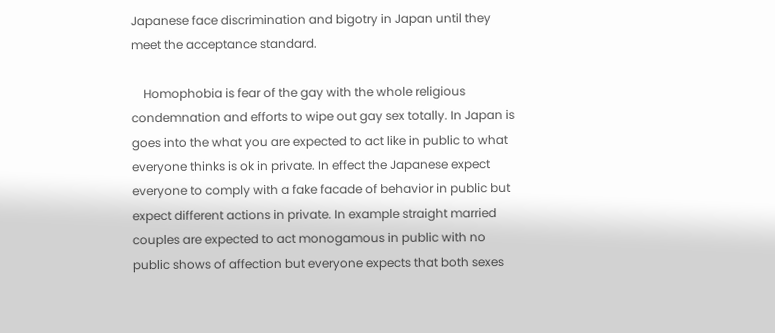Japanese face discrimination and bigotry in Japan until they meet the acceptance standard.

    Homophobia is fear of the gay with the whole religious condemnation and efforts to wipe out gay sex totally. In Japan is goes into the what you are expected to act like in public to what everyone thinks is ok in private. In effect the Japanese expect everyone to comply with a fake facade of behavior in public but expect different actions in private. In example straight married couples are expected to act monogamous in public with no public shows of affection but everyone expects that both sexes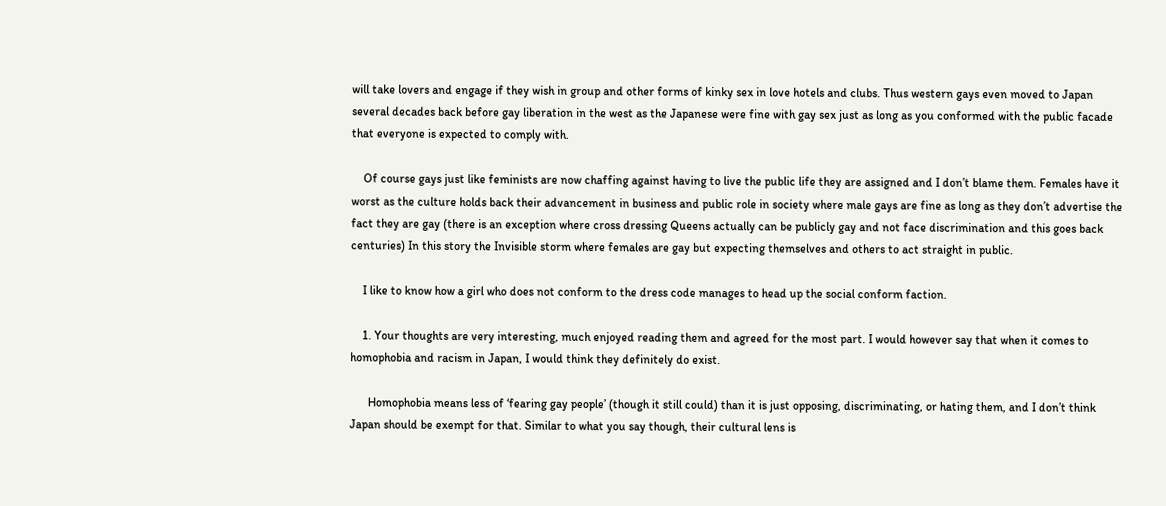will take lovers and engage if they wish in group and other forms of kinky sex in love hotels and clubs. Thus western gays even moved to Japan several decades back before gay liberation in the west as the Japanese were fine with gay sex just as long as you conformed with the public facade that everyone is expected to comply with.

    Of course gays just like feminists are now chaffing against having to live the public life they are assigned and I don’t blame them. Females have it worst as the culture holds back their advancement in business and public role in society where male gays are fine as long as they don’t advertise the fact they are gay (there is an exception where cross dressing Queens actually can be publicly gay and not face discrimination and this goes back centuries) In this story the Invisible storm where females are gay but expecting themselves and others to act straight in public.

    I like to know how a girl who does not conform to the dress code manages to head up the social conform faction.

    1. Your thoughts are very interesting, much enjoyed reading them and agreed for the most part. I would however say that when it comes to homophobia and racism in Japan, I would think they definitely do exist.

      Homophobia means less of ‘fearing gay people’ (though it still could) than it is just opposing, discriminating, or hating them, and I don’t think Japan should be exempt for that. Similar to what you say though, their cultural lens is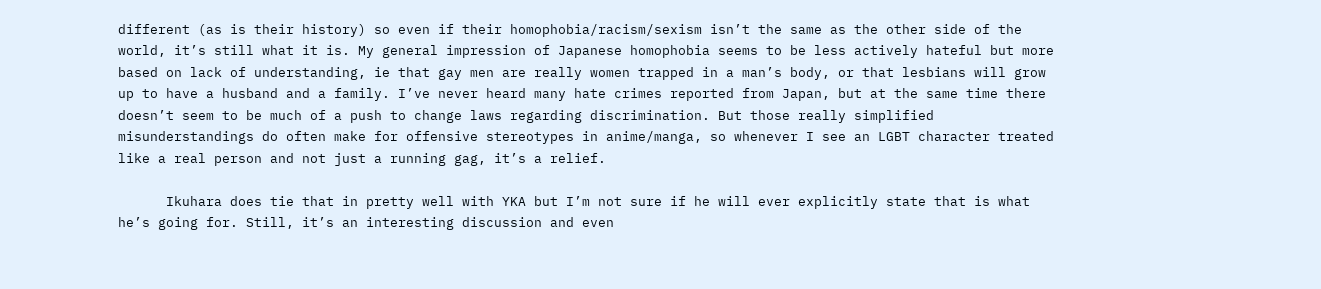different (as is their history) so even if their homophobia/racism/sexism isn’t the same as the other side of the world, it’s still what it is. My general impression of Japanese homophobia seems to be less actively hateful but more based on lack of understanding, ie that gay men are really women trapped in a man’s body, or that lesbians will grow up to have a husband and a family. I’ve never heard many hate crimes reported from Japan, but at the same time there doesn’t seem to be much of a push to change laws regarding discrimination. But those really simplified misunderstandings do often make for offensive stereotypes in anime/manga, so whenever I see an LGBT character treated like a real person and not just a running gag, it’s a relief.

      Ikuhara does tie that in pretty well with YKA but I’m not sure if he will ever explicitly state that is what he’s going for. Still, it’s an interesting discussion and even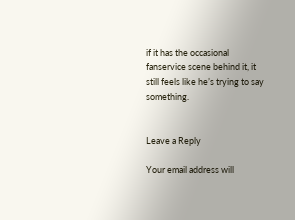if it has the occasional fanservice scene behind it, it still feels like he’s trying to say something.


Leave a Reply

Your email address will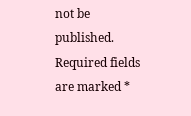not be published. Required fields are marked *